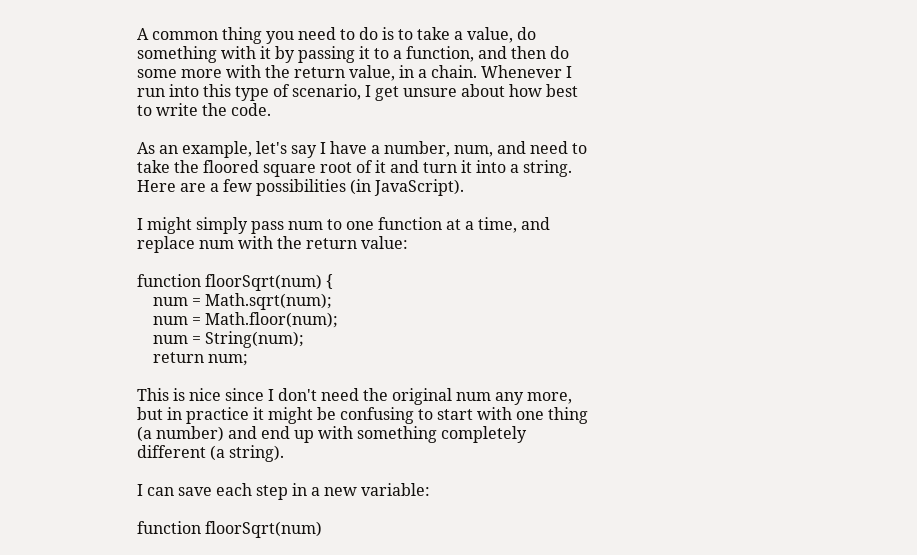A common thing you need to do is to take a value, do something with it by passing it to a function, and then do some more with the return value, in a chain. Whenever I run into this type of scenario, I get unsure about how best to write the code.

As an example, let's say I have a number, num, and need to take the floored square root of it and turn it into a string. Here are a few possibilities (in JavaScript).

I might simply pass num to one function at a time, and replace num with the return value:

function floorSqrt(num) {
    num = Math.sqrt(num);
    num = Math.floor(num);
    num = String(num);
    return num;

This is nice since I don't need the original num any more, but in practice it might be confusing to start with one thing (a number) and end up with something completely different (a string).

I can save each step in a new variable:

function floorSqrt(num)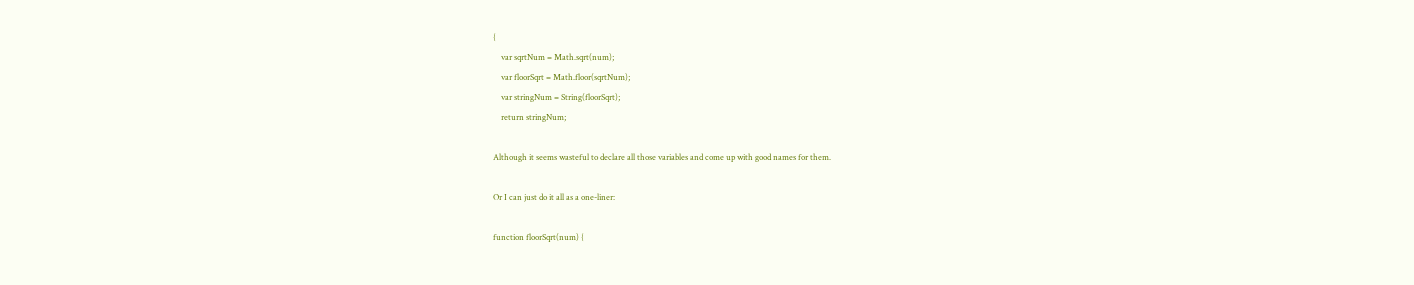{
    var sqrtNum = Math.sqrt(num);
    var floorSqrt = Math.floor(sqrtNum);
    var stringNum = String(floorSqrt);
    return stringNum;

Although it seems wasteful to declare all those variables and come up with good names for them.

Or I can just do it all as a one-liner:

function floorSqrt(num) {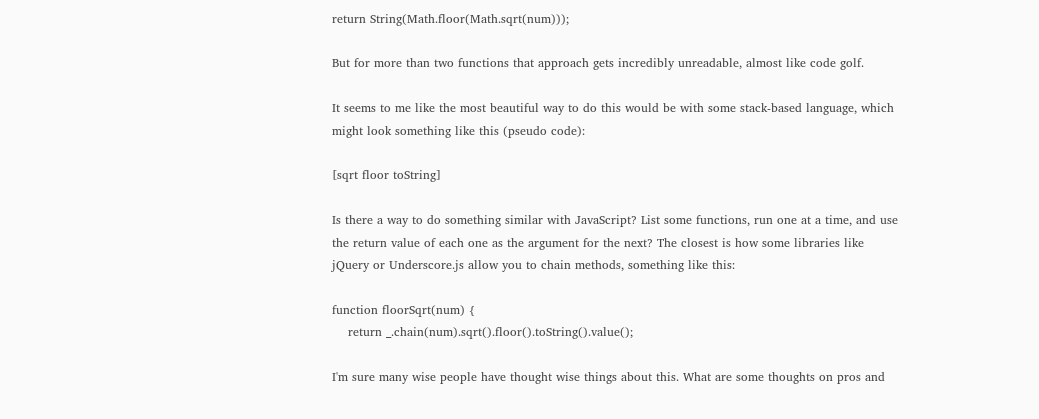return String(Math.floor(Math.sqrt(num)));

But for more than two functions that approach gets incredibly unreadable, almost like code golf.

It seems to me like the most beautiful way to do this would be with some stack-based language, which might look something like this (pseudo code):

[sqrt floor toString]

Is there a way to do something similar with JavaScript? List some functions, run one at a time, and use the return value of each one as the argument for the next? The closest is how some libraries like jQuery or Underscore.js allow you to chain methods, something like this:

function floorSqrt(num) {
    return _.chain(num).sqrt().floor().toString().value();

I'm sure many wise people have thought wise things about this. What are some thoughts on pros and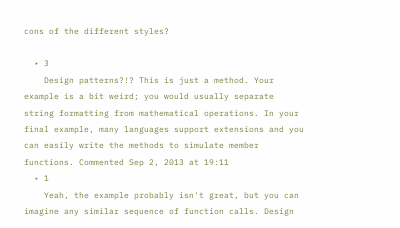cons of the different styles?

  • 3
    Design patterns?!? This is just a method. Your example is a bit weird; you would usually separate string formatting from mathematical operations. In your final example, many languages support extensions and you can easily write the methods to simulate member functions. Commented Sep 2, 2013 at 19:11
  • 1
    Yeah, the example probably isn't great, but you can imagine any similar sequence of function calls. Design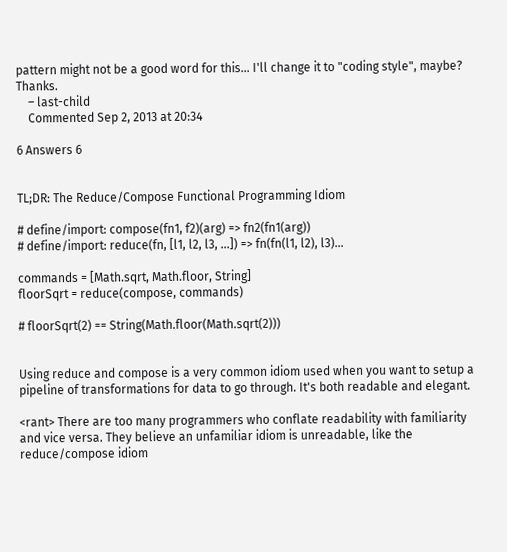pattern might not be a good word for this... I'll change it to "coding style", maybe? Thanks.
    – last-child
    Commented Sep 2, 2013 at 20:34

6 Answers 6


TL;DR: The Reduce/Compose Functional Programming Idiom

# define/import: compose(fn1, f2)(arg) => fn2(fn1(arg))
# define/import: reduce(fn, [l1, l2, l3, ...]) => fn(fn(l1, l2), l3)...

commands = [Math.sqrt, Math.floor, String]
floorSqrt = reduce(compose, commands)

# floorSqrt(2) == String(Math.floor(Math.sqrt(2)))


Using reduce and compose is a very common idiom used when you want to setup a pipeline of transformations for data to go through. It's both readable and elegant.

<rant> There are too many programmers who conflate readability with familiarity and vice versa. They believe an unfamiliar idiom is unreadable, like the reduce/compose idiom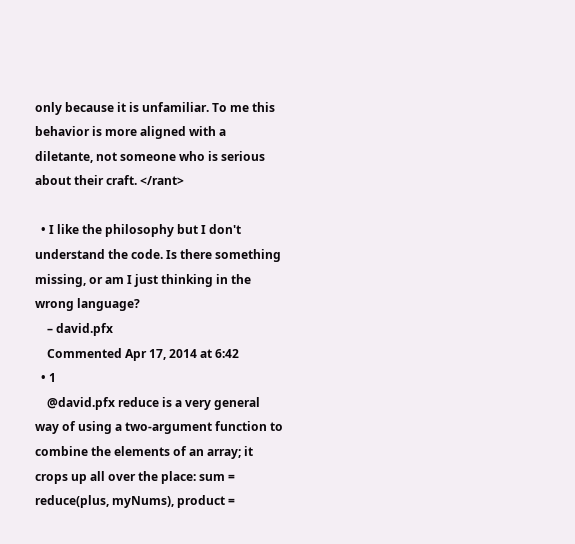only because it is unfamiliar. To me this behavior is more aligned with a diletante, not someone who is serious about their craft. </rant>

  • I like the philosophy but I don't understand the code. Is there something missing, or am I just thinking in the wrong language?
    – david.pfx
    Commented Apr 17, 2014 at 6:42
  • 1
    @david.pfx reduce is a very general way of using a two-argument function to combine the elements of an array; it crops up all over the place: sum = reduce(plus, myNums), product =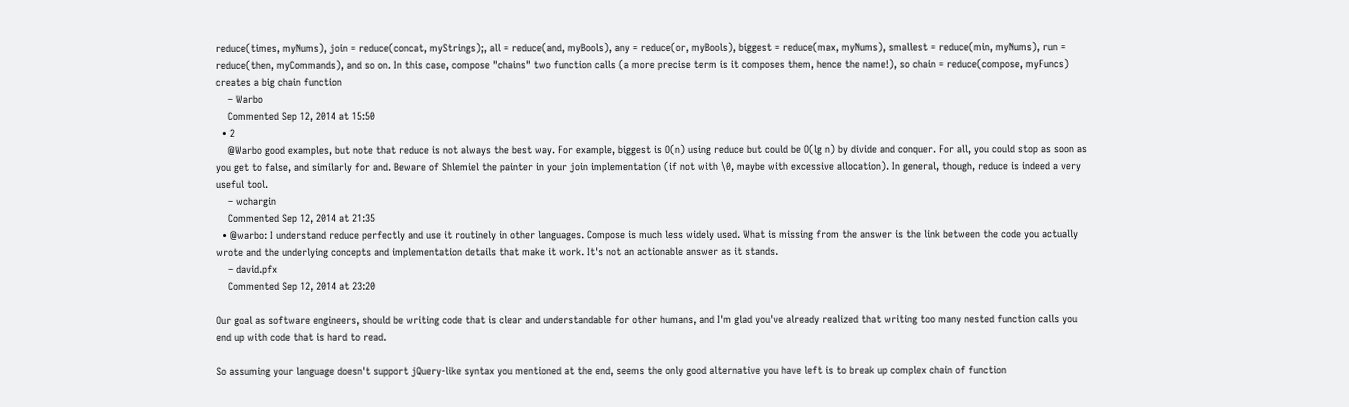reduce(times, myNums), join = reduce(concat, myStrings);, all = reduce(and, myBools), any = reduce(or, myBools), biggest = reduce(max, myNums), smallest = reduce(min, myNums), run = reduce(then, myCommands), and so on. In this case, compose "chains" two function calls (a more precise term is it composes them, hence the name!), so chain = reduce(compose, myFuncs) creates a big chain function
    – Warbo
    Commented Sep 12, 2014 at 15:50
  • 2
    @Warbo good examples, but note that reduce is not always the best way. For example, biggest is O(n) using reduce but could be O(lg n) by divide and conquer. For all, you could stop as soon as you get to false, and similarly for and. Beware of Shlemiel the painter in your join implementation (if not with \0, maybe with excessive allocation). In general, though, reduce is indeed a very useful tool.
    – wchargin
    Commented Sep 12, 2014 at 21:35
  • @warbo: I understand reduce perfectly and use it routinely in other languages. Compose is much less widely used. What is missing from the answer is the link between the code you actually wrote and the underlying concepts and implementation details that make it work. It's not an actionable answer as it stands.
    – david.pfx
    Commented Sep 12, 2014 at 23:20

Our goal as software engineers, should be writing code that is clear and understandable for other humans, and I'm glad you've already realized that writing too many nested function calls you end up with code that is hard to read.

So assuming your language doesn't support jQuery-like syntax you mentioned at the end, seems the only good alternative you have left is to break up complex chain of function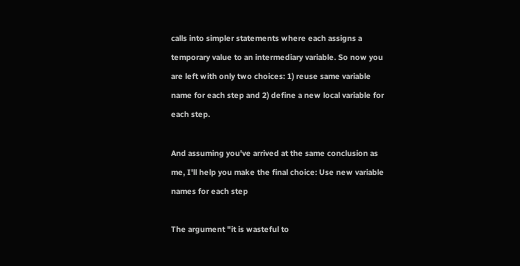calls into simpler statements where each assigns a temporary value to an intermediary variable. So now you are left with only two choices: 1) reuse same variable name for each step and 2) define a new local variable for each step.

And assuming you've arrived at the same conclusion as me, I'll help you make the final choice: Use new variable names for each step

The argument "it is wasteful to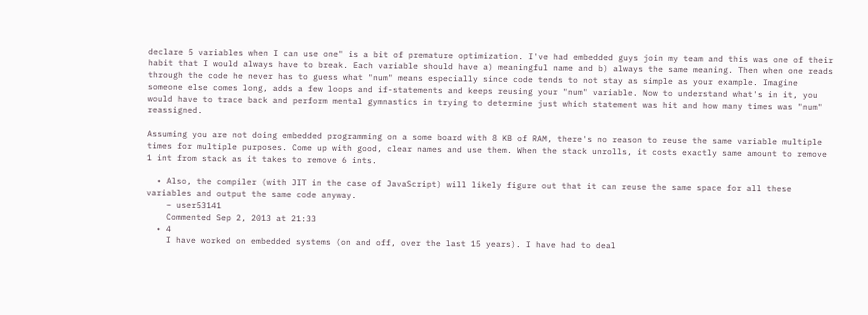declare 5 variables when I can use one" is a bit of premature optimization. I've had embedded guys join my team and this was one of their habit that I would always have to break. Each variable should have a) meaningful name and b) always the same meaning. Then when one reads through the code he never has to guess what "num" means especially since code tends to not stay as simple as your example. Imagine someone else comes long, adds a few loops and if-statements and keeps reusing your "num" variable. Now to understand what's in it, you would have to trace back and perform mental gymnastics in trying to determine just which statement was hit and how many times was "num" reassigned.

Assuming you are not doing embedded programming on a some board with 8 KB of RAM, there's no reason to reuse the same variable multiple times for multiple purposes. Come up with good, clear names and use them. When the stack unrolls, it costs exactly same amount to remove 1 int from stack as it takes to remove 6 ints.

  • Also, the compiler (with JIT in the case of JavaScript) will likely figure out that it can reuse the same space for all these variables and output the same code anyway.
    – user53141
    Commented Sep 2, 2013 at 21:33
  • 4
    I have worked on embedded systems (on and off, over the last 15 years). I have had to deal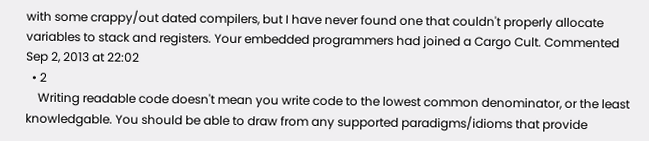with some crappy/out dated compilers, but I have never found one that couldn't properly allocate variables to stack and registers. Your embedded programmers had joined a Cargo Cult. Commented Sep 2, 2013 at 22:02
  • 2
    Writing readable code doesn't mean you write code to the lowest common denominator, or the least knowledgable. You should be able to draw from any supported paradigms/idioms that provide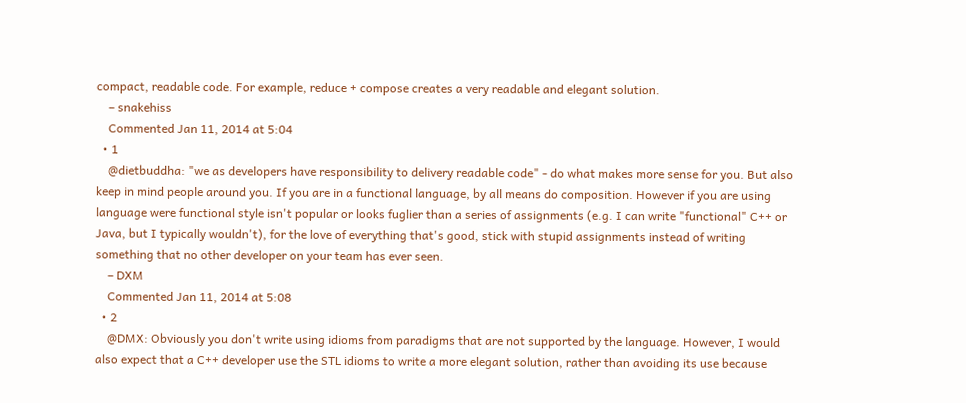compact, readable code. For example, reduce + compose creates a very readable and elegant solution.
    – snakehiss
    Commented Jan 11, 2014 at 5:04
  • 1
    @dietbuddha: "we as developers have responsibility to delivery readable code" - do what makes more sense for you. But also keep in mind people around you. If you are in a functional language, by all means do composition. However if you are using language were functional style isn't popular or looks fuglier than a series of assignments (e.g. I can write "functional" C++ or Java, but I typically wouldn't), for the love of everything that's good, stick with stupid assignments instead of writing something that no other developer on your team has ever seen.
    – DXM
    Commented Jan 11, 2014 at 5:08
  • 2
    @DMX: Obviously you don't write using idioms from paradigms that are not supported by the language. However, I would also expect that a C++ developer use the STL idioms to write a more elegant solution, rather than avoiding its use because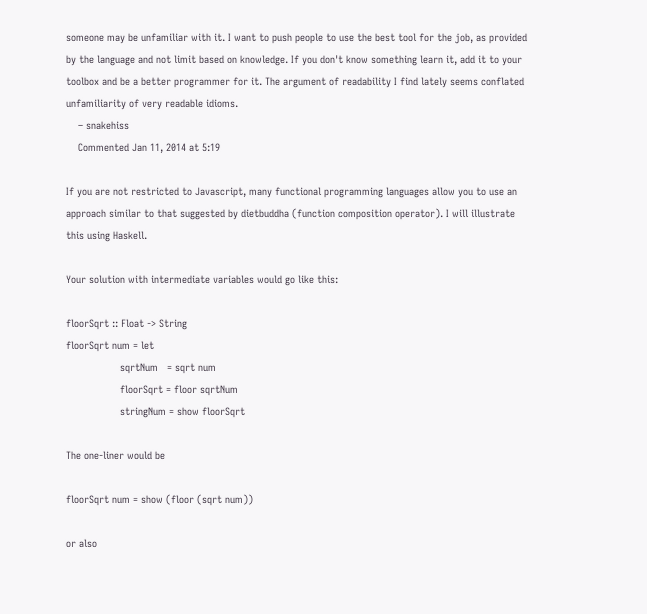someone may be unfamiliar with it. I want to push people to use the best tool for the job, as provided by the language and not limit based on knowledge. If you don't know something learn it, add it to your toolbox and be a better programmer for it. The argument of readability I find lately seems conflated unfamiliarity of very readable idioms.
    – snakehiss
    Commented Jan 11, 2014 at 5:19

If you are not restricted to Javascript, many functional programming languages allow you to use an approach similar to that suggested by dietbuddha (function composition operator). I will illustrate this using Haskell.

Your solution with intermediate variables would go like this:

floorSqrt :: Float -> String
floorSqrt num = let
                  sqrtNum   = sqrt num
                  floorSqrt = floor sqrtNum
                  stringNum = show floorSqrt

The one-liner would be

floorSqrt num = show (floor (sqrt num))

or also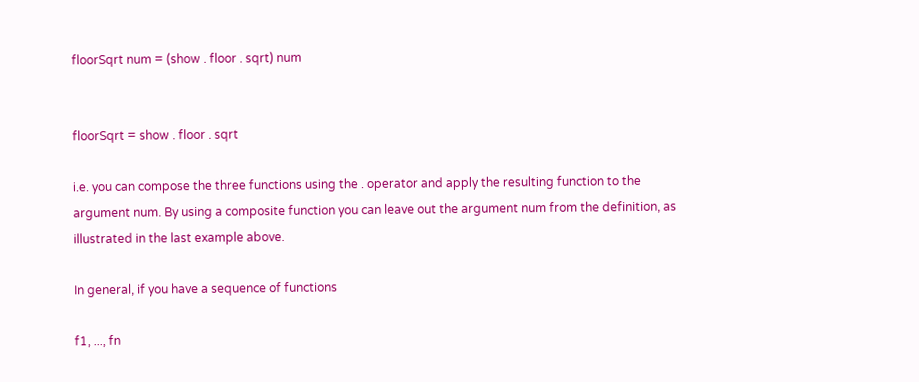floorSqrt num = (show . floor . sqrt) num


floorSqrt = show . floor . sqrt

i.e. you can compose the three functions using the . operator and apply the resulting function to the argument num. By using a composite function you can leave out the argument num from the definition, as illustrated in the last example above.

In general, if you have a sequence of functions

f1, ..., fn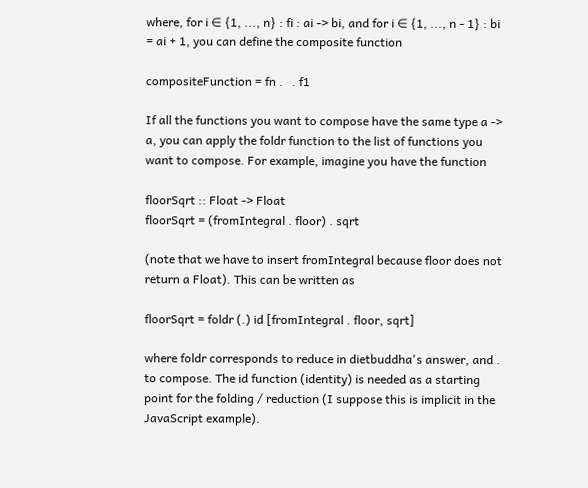where, for i ∈ {1, ..., n} : fi : ai -> bi, and for i ∈ {1, ..., n - 1} : bi = ai + 1, you can define the composite function

compositeFunction = fn .   . f1

If all the functions you want to compose have the same type a -> a, you can apply the foldr function to the list of functions you want to compose. For example, imagine you have the function

floorSqrt :: Float -> Float
floorSqrt = (fromIntegral . floor) . sqrt

(note that we have to insert fromIntegral because floor does not return a Float). This can be written as

floorSqrt = foldr (.) id [fromIntegral . floor, sqrt]

where foldr corresponds to reduce in dietbuddha's answer, and . to compose. The id function (identity) is needed as a starting point for the folding / reduction (I suppose this is implicit in the JavaScript example).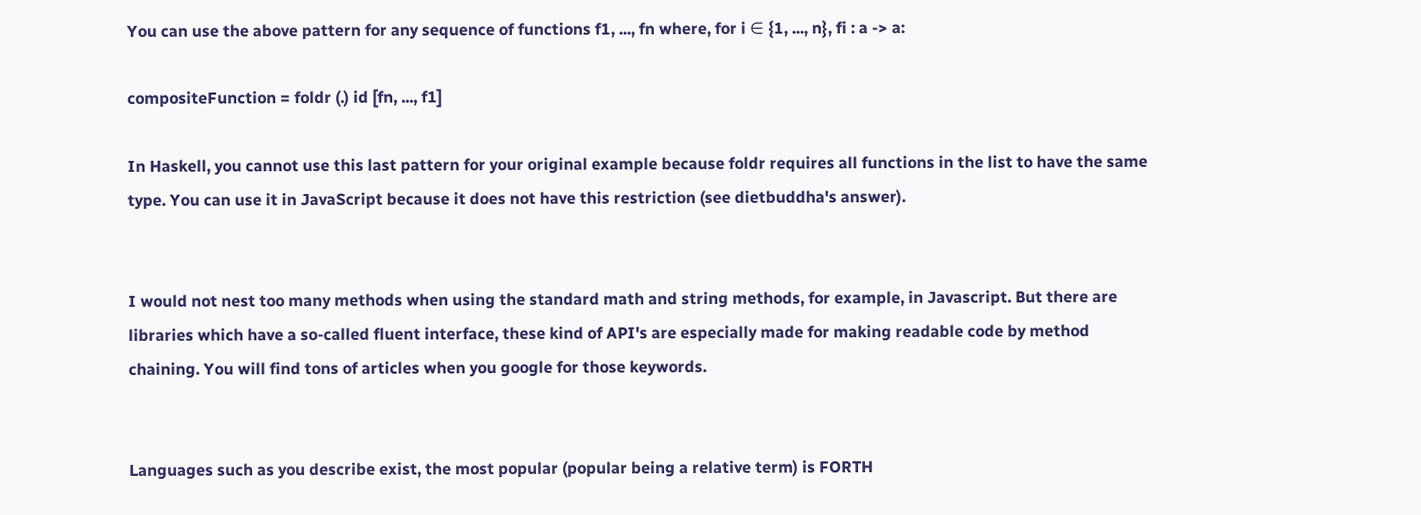You can use the above pattern for any sequence of functions f1, ..., fn where, for i ∈ {1, ..., n}, fi : a -> a:

compositeFunction = foldr (.) id [fn, ..., f1]

In Haskell, you cannot use this last pattern for your original example because foldr requires all functions in the list to have the same type. You can use it in JavaScript because it does not have this restriction (see dietbuddha's answer).


I would not nest too many methods when using the standard math and string methods, for example, in Javascript. But there are libraries which have a so-called fluent interface, these kind of API's are especially made for making readable code by method chaining. You will find tons of articles when you google for those keywords.


Languages such as you describe exist, the most popular (popular being a relative term) is FORTH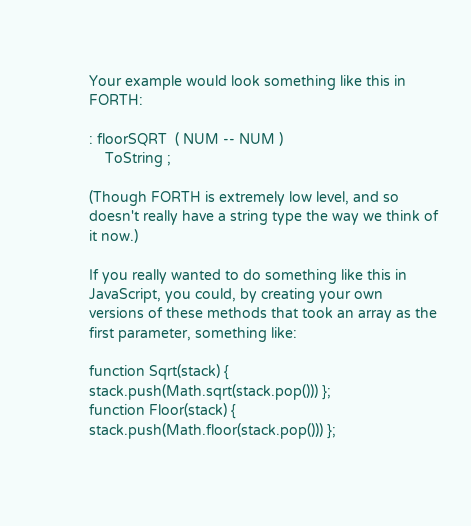Your example would look something like this in FORTH:

: floorSQRT  ( NUM -- NUM )
    ToString ;

(Though FORTH is extremely low level, and so doesn't really have a string type the way we think of it now.)

If you really wanted to do something like this in JavaScript, you could, by creating your own versions of these methods that took an array as the first parameter, something like:

function Sqrt(stack) { stack.push(Math.sqrt(stack.pop())) };
function Floor(stack) { stack.push(Math.floor(stack.pop())) };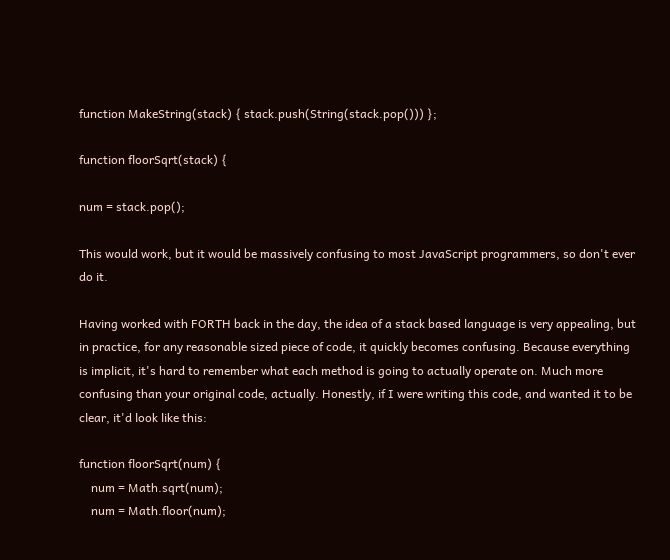function MakeString(stack) { stack.push(String(stack.pop())) };

function floorSqrt(stack) {

num = stack.pop();

This would work, but it would be massively confusing to most JavaScript programmers, so don't ever do it.

Having worked with FORTH back in the day, the idea of a stack based language is very appealing, but in practice, for any reasonable sized piece of code, it quickly becomes confusing. Because everything is implicit, it's hard to remember what each method is going to actually operate on. Much more confusing than your original code, actually. Honestly, if I were writing this code, and wanted it to be clear, it'd look like this:

function floorSqrt(num) {
    num = Math.sqrt(num);
    num = Math.floor(num);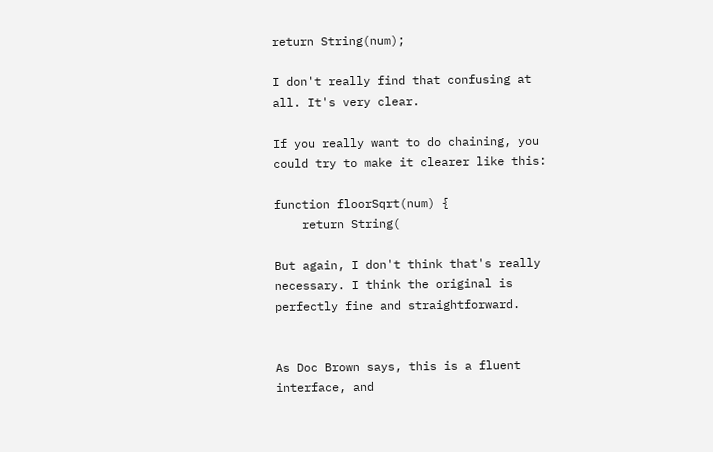return String(num);

I don't really find that confusing at all. It's very clear.

If you really want to do chaining, you could try to make it clearer like this:

function floorSqrt(num) {
    return String(

But again, I don't think that's really necessary. I think the original is perfectly fine and straightforward.


As Doc Brown says, this is a fluent interface, and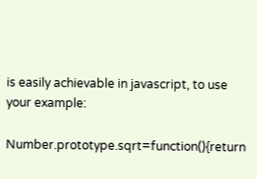is easily achievable in javascript, to use your example:

Number.prototype.sqrt=function(){return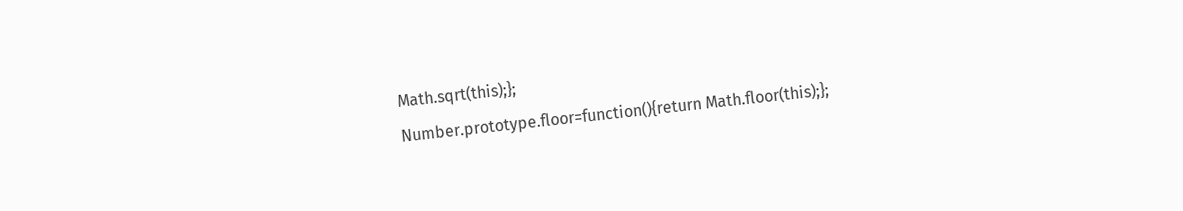Math.sqrt(this);};
Number.prototype.floor=function(){return Math.floor(this);};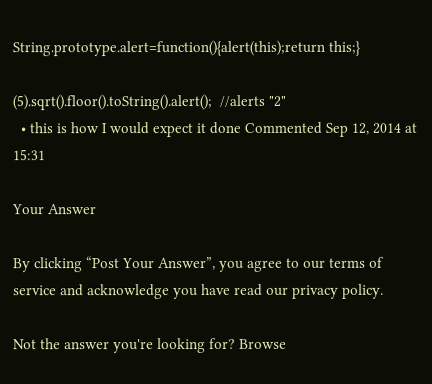String.prototype.alert=function(){alert(this);return this;}

(5).sqrt().floor().toString().alert();  //alerts "2"
  • this is how I would expect it done Commented Sep 12, 2014 at 15:31

Your Answer

By clicking “Post Your Answer”, you agree to our terms of service and acknowledge you have read our privacy policy.

Not the answer you're looking for? Browse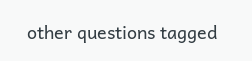other questions tagged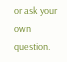or ask your own question.